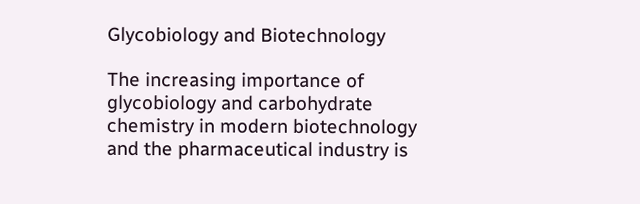Glycobiology and Biotechnology

The increasing importance of glycobiology and carbohydrate chemistry in modern biotechnology and the pharmaceutical industry is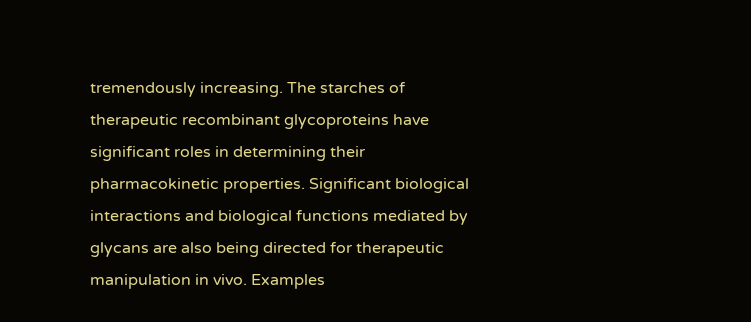tremendously increasing. The starches of therapeutic recombinant glycoproteins have significant roles in determining their pharmacokinetic properties. Significant biological interactions and biological functions mediated by glycans are also being directed for therapeutic manipulation in vivo. Examples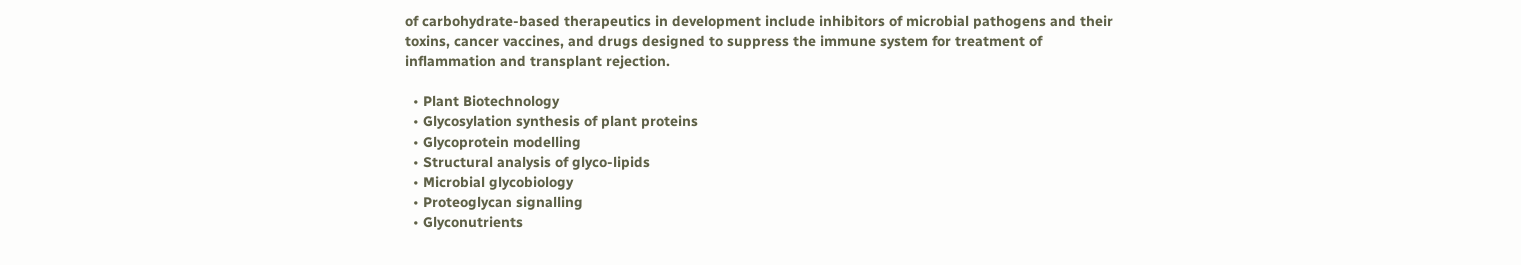of carbohydrate-based therapeutics in development include inhibitors of microbial pathogens and their toxins, cancer vaccines, and drugs designed to suppress the immune system for treatment of inflammation and transplant rejection.

  • Plant Biotechnology
  • Glycosylation synthesis of plant proteins
  • Glycoprotein modelling
  • Structural analysis of glyco-lipids
  • Microbial glycobiology
  • Proteoglycan signalling
  • Glyconutrients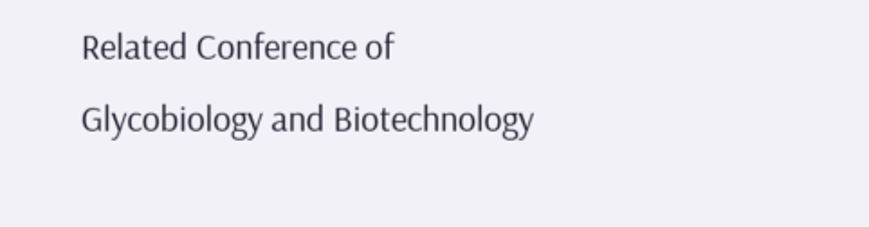Related Conference of Glycobiology and Biotechnology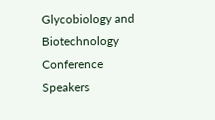Glycobiology and Biotechnology Conference Speakers